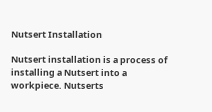Nutsert Installation

Nutsert installation is a process of installing a Nutsert into a workpiece. Nutserts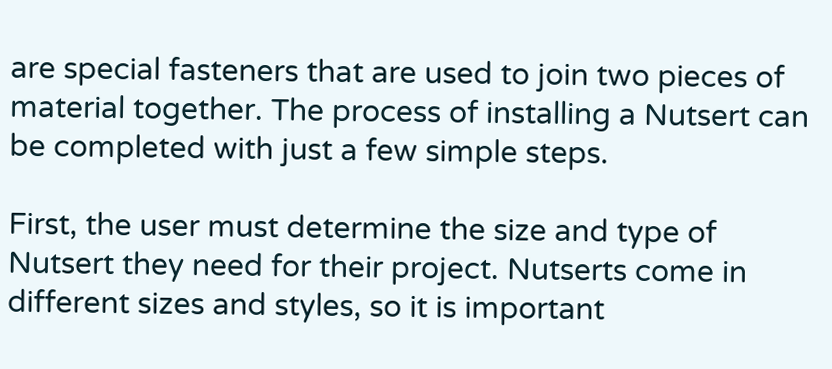are special fasteners that are used to join two pieces of material together. The process of installing a Nutsert can be completed with just a few simple steps.

First, the user must determine the size and type of Nutsert they need for their project. Nutserts come in different sizes and styles, so it is important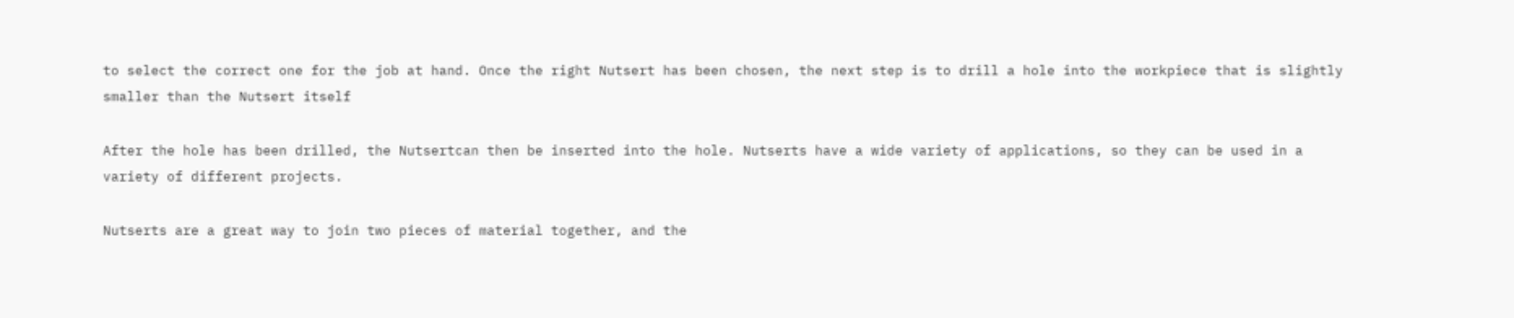to select the correct one for the job at hand. Once the right Nutsert has been chosen, the next step is to drill a hole into the workpiece that is slightly smaller than the Nutsert itself

After the hole has been drilled, the Nutsertcan then be inserted into the hole. Nutserts have a wide variety of applications, so they can be used in a variety of different projects.

Nutserts are a great way to join two pieces of material together, and the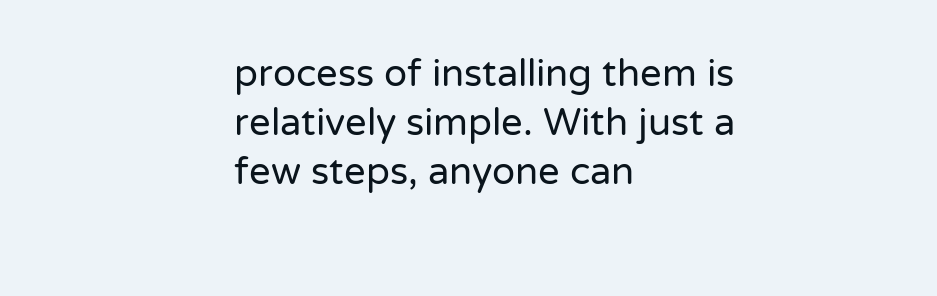process of installing them is relatively simple. With just a few steps, anyone can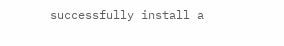successfully install a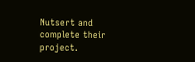Nutsert and complete their project.